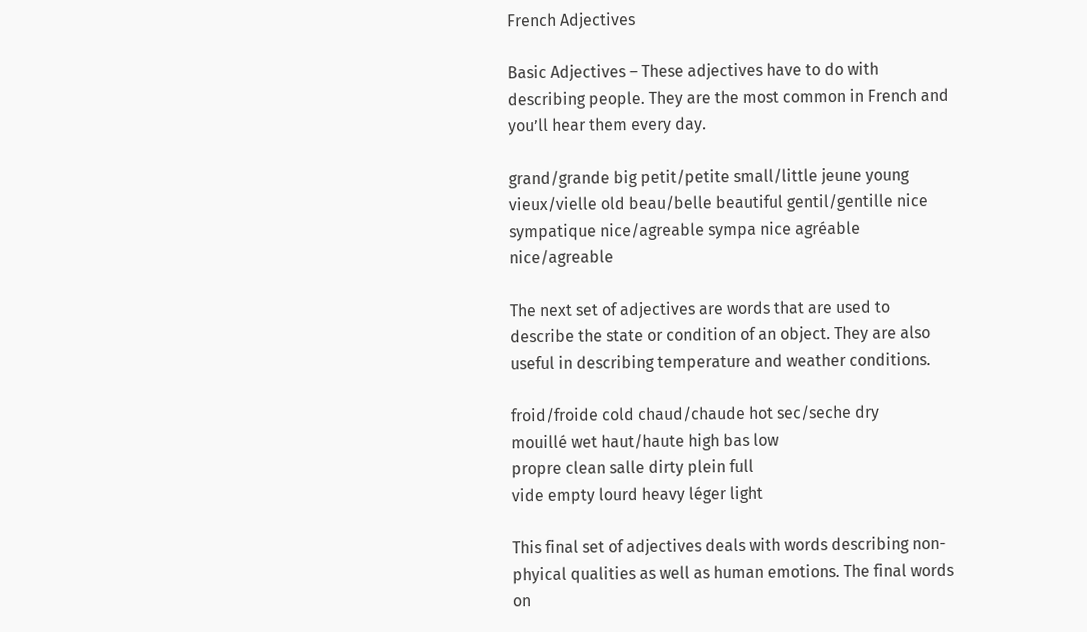French Adjectives

Basic Adjectives – These adjectives have to do with describing people. They are the most common in French and you’ll hear them every day.

grand/grande big petit/petite small/little jeune young
vieux/vielle old beau/belle beautiful gentil/gentille nice
sympatique nice/agreable sympa nice agréable nice/agreable

The next set of adjectives are words that are used to describe the state or condition of an object. They are also useful in describing temperature and weather conditions.

froid/froide cold chaud/chaude hot sec/seche dry
mouillé wet haut/haute high bas low
propre clean salle dirty plein full
vide empty lourd heavy léger light

This final set of adjectives deals with words describing non-phyical qualities as well as human emotions. The final words on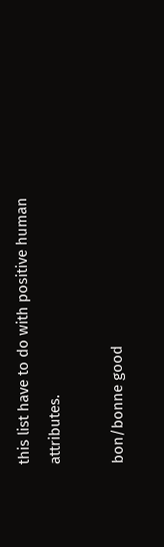this list have to do with positive human attributes.

bon/bonne good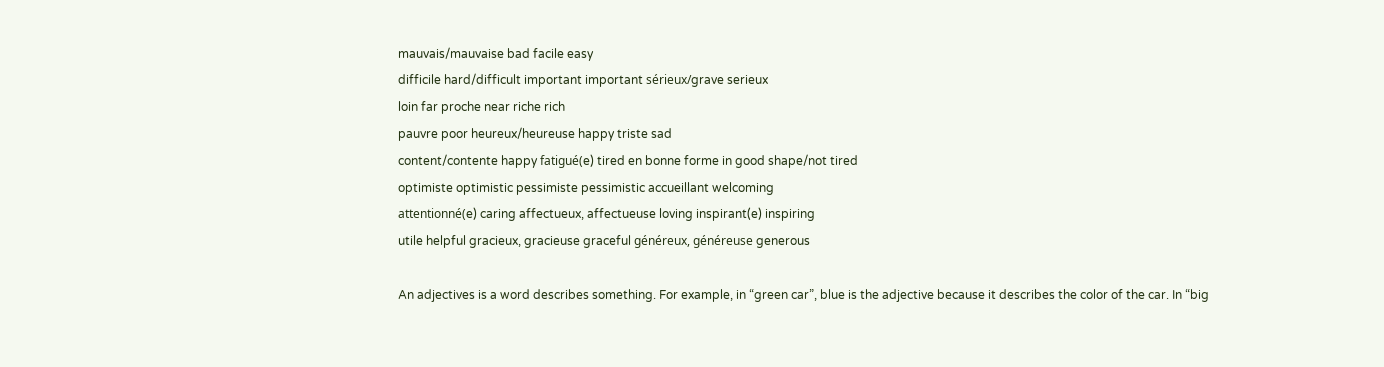mauvais/mauvaise bad facile easy
difficile hard/difficult important important sérieux/grave serieux
loin far proche near riche rich
pauvre poor heureux/heureuse happy triste sad
content/contente happy fatigué(e) tired en bonne forme in good shape/not tired
optimiste optimistic pessimiste pessimistic accueillant welcoming
attentionné(e) caring affectueux, affectueuse loving inspirant(e) inspiring
utile helpful gracieux, gracieuse graceful généreux, généreuse generous

An adjectives is a word describes something. For example, in “green car”, blue is the adjective because it describes the color of the car. In “big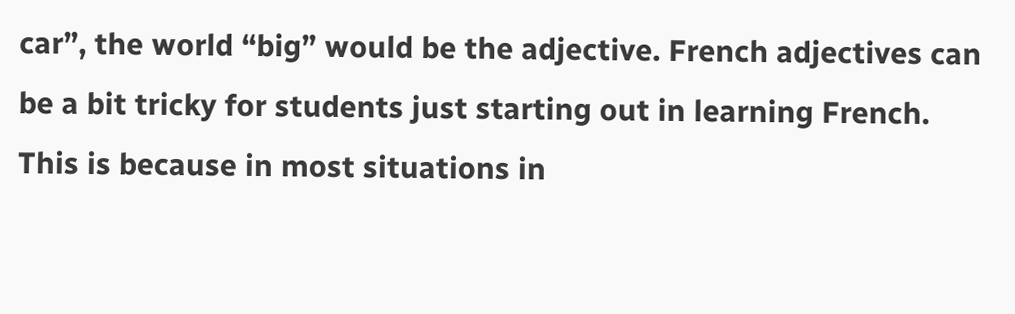car”, the world “big” would be the adjective. French adjectives can be a bit tricky for students just starting out in learning French. This is because in most situations in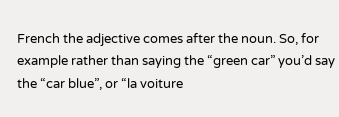French the adjective comes after the noun. So, for example rather than saying the “green car” you’d say the “car blue”, or “la voiture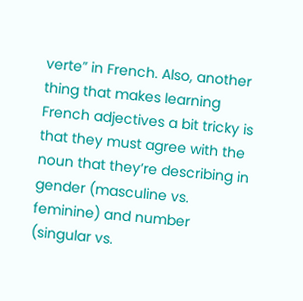verte” in French. Also, another thing that makes learning French adjectives a bit tricky is that they must agree with the noun that they’re describing in gender (masculine vs. feminine) and number (singular vs.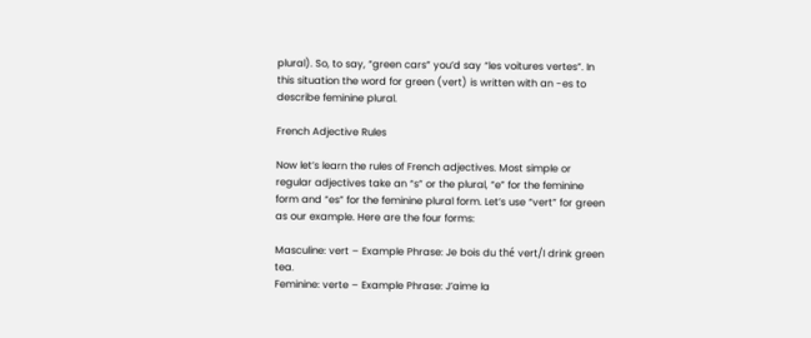plural). So, to say, “green cars” you’d say “les voitures vertes”. In this situation the word for green (vert) is written with an -es to describe feminine plural.

French Adjective Rules

Now let’s learn the rules of French adjectives. Most simple or regular adjectives take an “s” or the plural, “e” for the feminine form and “es” for the feminine plural form. Let’s use “vert” for green as our example. Here are the four forms:

Masculine: vert – Example Phrase: Je bois du thé vert/I drink green tea.
Feminine: verte – Example Phrase: J’aime la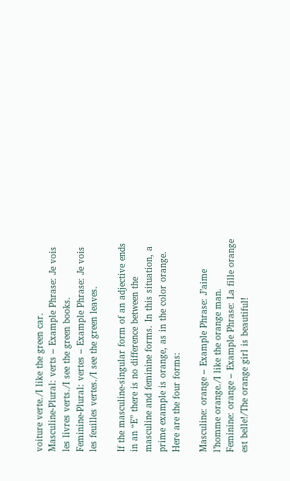voiture verte./I like the green car.
Masculine-Plural: verts – Example Phrase: Je vois les livres verts./I see the green books.
Feminine-Plural: vertes – Example Phrase: Je vois les feuilles vertes./I see the green leaves.

If the masculine-singular form of an adjective ends in an “E” there is no difference between the masculine and feminine forms. In this situation, a prime example is orange, as in the color orange. Here are the four forms:

Masculine: orange – Example Phrase: J’aime l’homme orange./I like the orange man.
Feminine: orange – Example Phrase: La fille orange est belle!/The orange girl is beautiful!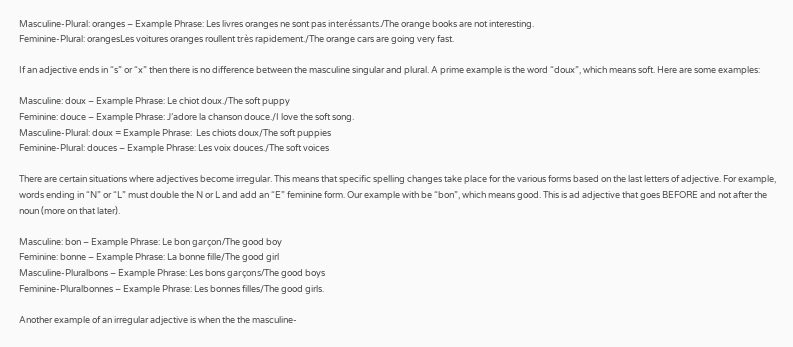Masculine-Plural: oranges – Example Phrase: Les livres oranges ne sont pas interéssants./The orange books are not interesting.
Feminine-Plural: orangesLes voitures oranges roullent très rapidement./The orange cars are going very fast.

If an adjective ends in “s” or “x” then there is no difference between the masculine singular and plural. A prime example is the word “doux”, which means soft. Here are some examples:

Masculine: doux – Example Phrase: Le chiot doux./The soft puppy
Feminine: douce – Example Phrase: J’adore la chanson douce./I love the soft song.
Masculine-Plural: doux = Example Phrase:  Les chiots doux/The soft puppies
Feminine-Plural: douces – Example Phrase: Les voix douces./The soft voices

There are certain situations where adjectives become irregular. This means that specific spelling changes take place for the various forms based on the last letters of adjective. For example, words ending in “N” or “L” must double the N or L and add an “E” feminine form. Our example with be “bon”, which means good. This is ad adjective that goes BEFORE and not after the noun (more on that later).

Masculine: bon – Example Phrase: Le bon garçon/The good boy
Feminine: bonne – Example Phrase: La bonne fille/The good girl
Masculine-Pluralbons – Example Phrase: Les bons garçons/The good boys
Feminine-Pluralbonnes – Example Phrase: Les bonnes filles/The good girls.

Another example of an irregular adjective is when the the masculine-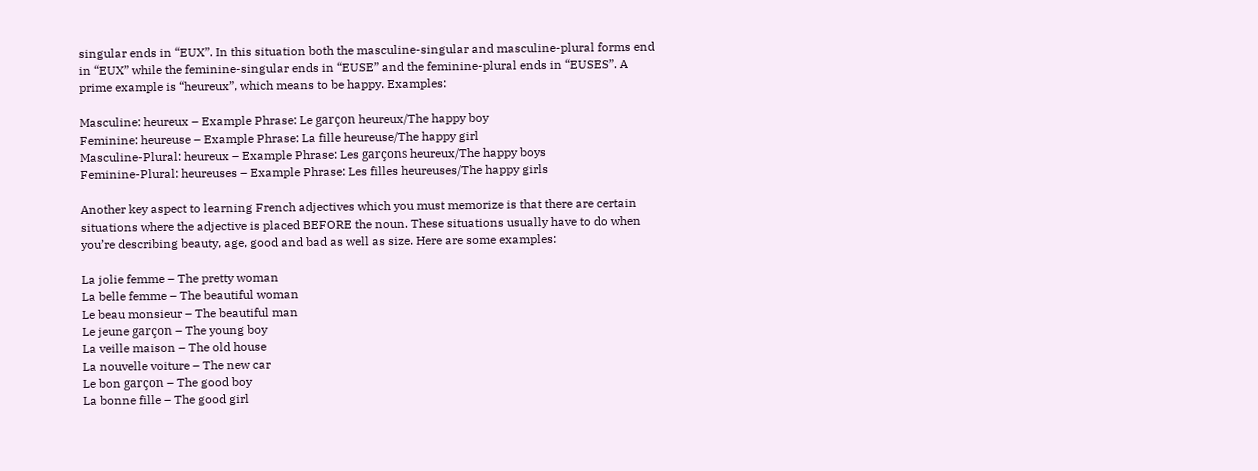singular ends in “EUX”. In this situation both the masculine-singular and masculine-plural forms end in “EUX” while the feminine-singular ends in “EUSE” and the feminine-plural ends in “EUSES”. A prime example is “heureux”, which means to be happy. Examples:

Masculine: heureux – Example Phrase: Le garçon heureux/The happy boy
Feminine: heureuse – Example Phrase: La fille heureuse/The happy girl
Masculine-Plural: heureux – Example Phrase: Les garçons heureux/The happy boys
Feminine-Plural: heureuses – Example Phrase: Les filles heureuses/The happy girls

Another key aspect to learning French adjectives which you must memorize is that there are certain situations where the adjective is placed BEFORE the noun. These situations usually have to do when you’re describing beauty, age, good and bad as well as size. Here are some examples:

La jolie femme – The pretty woman
La belle femme – The beautiful woman
Le beau monsieur – The beautiful man
Le jeune garçon – The young boy
La veille maison – The old house
La nouvelle voiture – The new car
Le bon garçon – The good boy
La bonne fille – The good girl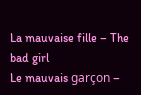La mauvaise fille – The bad girl
Le mauvais garçon –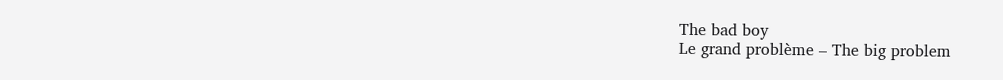The bad boy
Le grand problème – The big problem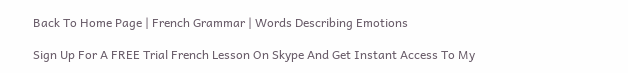Back To Home Page | French Grammar | Words Describing Emotions

Sign Up For A FREE Trial French Lesson On Skype And Get Instant Access To My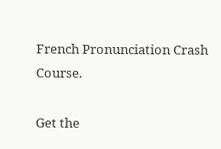French Pronunciation Crash Course.

Get the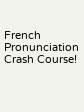French Pronunciation Crash Course!